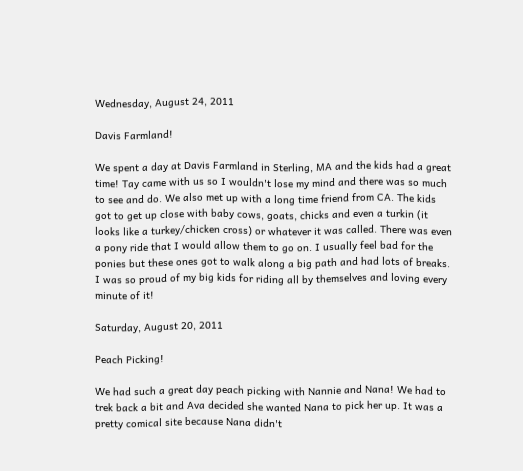Wednesday, August 24, 2011

Davis Farmland!

We spent a day at Davis Farmland in Sterling, MA and the kids had a great time! Tay came with us so I wouldn't lose my mind and there was so much to see and do. We also met up with a long time friend from CA. The kids got to get up close with baby cows, goats, chicks and even a turkin (it looks like a turkey/chicken cross) or whatever it was called. There was even a pony ride that I would allow them to go on. I usually feel bad for the ponies but these ones got to walk along a big path and had lots of breaks. I was so proud of my big kids for riding all by themselves and loving every minute of it!

Saturday, August 20, 2011

Peach Picking!

We had such a great day peach picking with Nannie and Nana! We had to trek back a bit and Ava decided she wanted Nana to pick her up. It was a pretty comical site because Nana didn't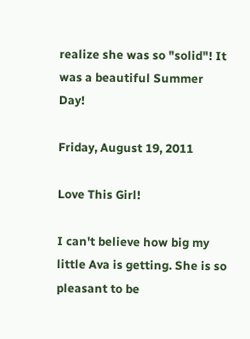realize she was so "solid"! It was a beautiful Summer Day!

Friday, August 19, 2011

Love This Girl!

I can't believe how big my little Ava is getting. She is so pleasant to be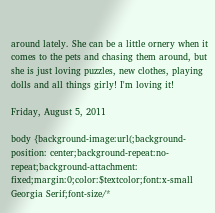around lately. She can be a little ornery when it comes to the pets and chasing them around, but she is just loving puzzles, new clothes, playing dolls and all things girly! I'm loving it!

Friday, August 5, 2011

body {background-image:url(;background-position: center;background-repeat:no-repeat;background-attachment: fixed;margin:0;color:$textcolor;font:x-small Georgia Serif;font-size/*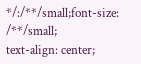*/:/**/small;font-size: /**/small;
text-align: center;